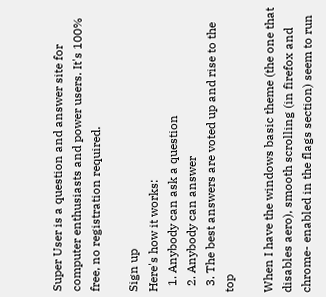Super User is a question and answer site for computer enthusiasts and power users. It's 100% free, no registration required.

Sign up
Here's how it works:
  1. Anybody can ask a question
  2. Anybody can answer
  3. The best answers are voted up and rise to the top

When I have the windows basic theme (the one that disables aero), smooth scrolling (in firefox and chrome- enabled in the flags section) seem to run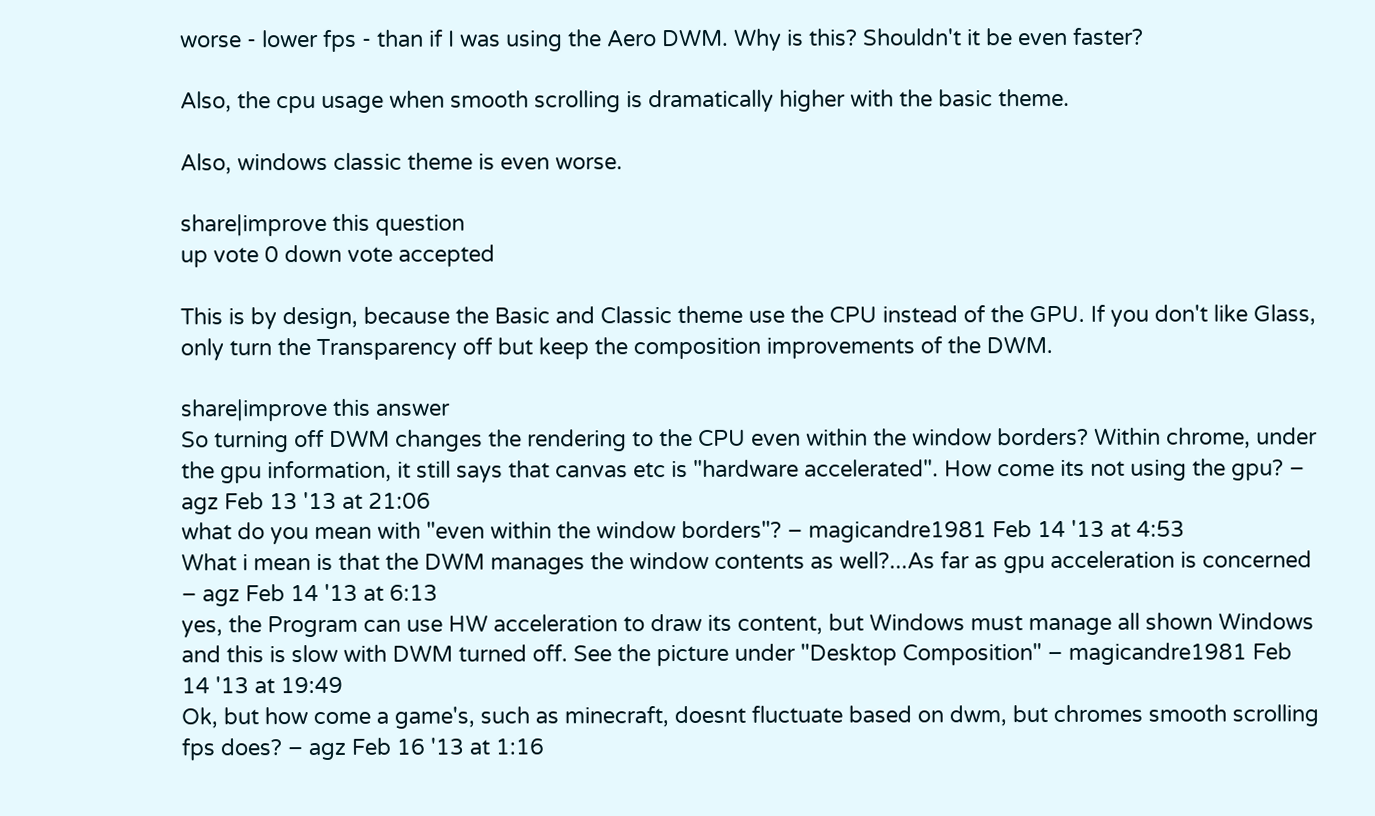worse - lower fps - than if I was using the Aero DWM. Why is this? Shouldn't it be even faster?

Also, the cpu usage when smooth scrolling is dramatically higher with the basic theme.

Also, windows classic theme is even worse.

share|improve this question
up vote 0 down vote accepted

This is by design, because the Basic and Classic theme use the CPU instead of the GPU. If you don't like Glass, only turn the Transparency off but keep the composition improvements of the DWM.

share|improve this answer
So turning off DWM changes the rendering to the CPU even within the window borders? Within chrome, under the gpu information, it still says that canvas etc is "hardware accelerated". How come its not using the gpu? – agz Feb 13 '13 at 21:06
what do you mean with "even within the window borders"? – magicandre1981 Feb 14 '13 at 4:53
What i mean is that the DWM manages the window contents as well?...As far as gpu acceleration is concerned – agz Feb 14 '13 at 6:13
yes, the Program can use HW acceleration to draw its content, but Windows must manage all shown Windows and this is slow with DWM turned off. See the picture under "Desktop Composition" – magicandre1981 Feb 14 '13 at 19:49
Ok, but how come a game's, such as minecraft, doesnt fluctuate based on dwm, but chromes smooth scrolling fps does? – agz Feb 16 '13 at 1:16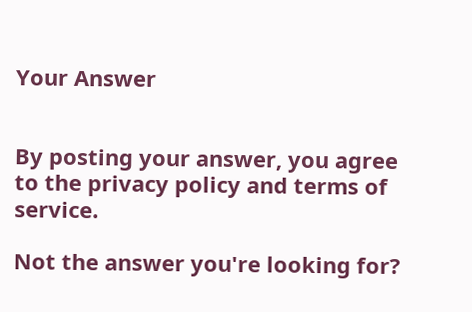Your Answer


By posting your answer, you agree to the privacy policy and terms of service.

Not the answer you're looking for?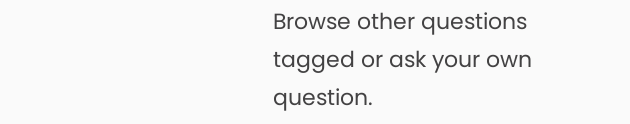Browse other questions tagged or ask your own question.